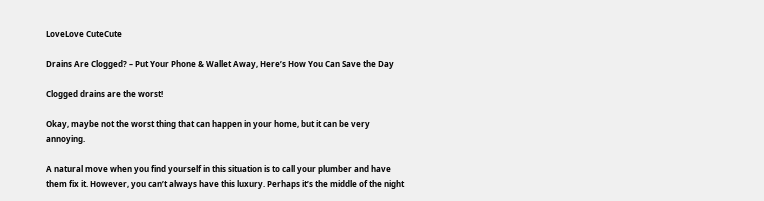LoveLove CuteCute

Drains Are Clogged? – Put Your Phone & Wallet Away, Here’s How You Can Save the Day

Clogged drains are the worst!

Okay, maybe not the worst thing that can happen in your home, but it can be very annoying.

A natural move when you find yourself in this situation is to call your plumber and have them fix it. However, you can’t always have this luxury. Perhaps it’s the middle of the night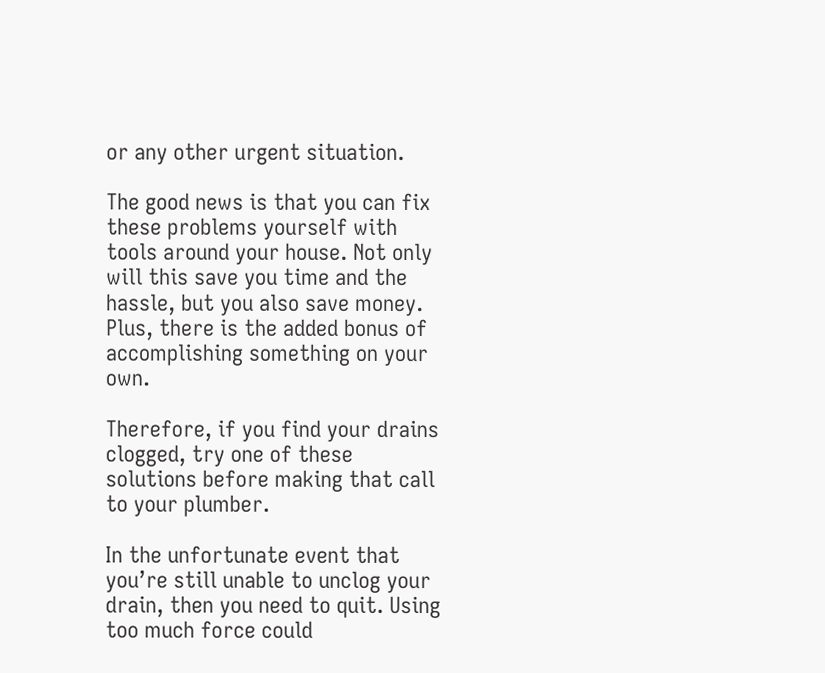or any other urgent situation.

The good news is that you can fix these problems yourself with tools around your house. Not only will this save you time and the hassle, but you also save money. Plus, there is the added bonus of accomplishing something on your own.

Therefore, if you find your drains clogged, try one of these solutions before making that call to your plumber.

In the unfortunate event that you’re still unable to unclog your drain, then you need to quit. Using too much force could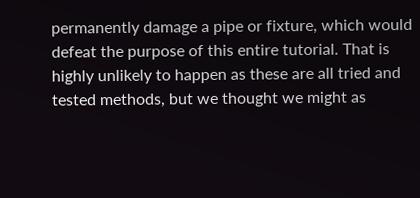permanently damage a pipe or fixture, which would defeat the purpose of this entire tutorial. That is highly unlikely to happen as these are all tried and tested methods, but we thought we might as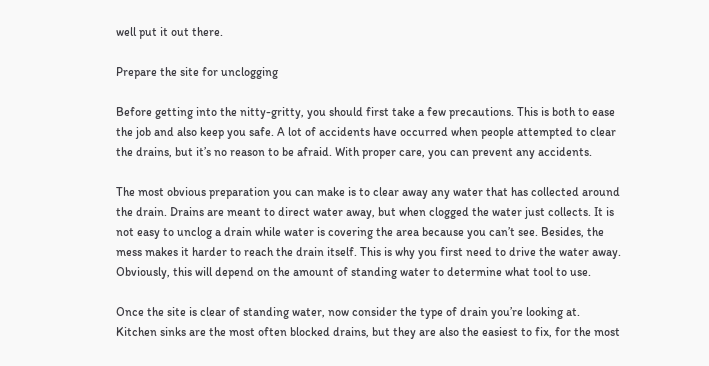well put it out there.

Prepare the site for unclogging

Before getting into the nitty-gritty, you should first take a few precautions. This is both to ease the job and also keep you safe. A lot of accidents have occurred when people attempted to clear the drains, but it’s no reason to be afraid. With proper care, you can prevent any accidents.

The most obvious preparation you can make is to clear away any water that has collected around the drain. Drains are meant to direct water away, but when clogged the water just collects. It is not easy to unclog a drain while water is covering the area because you can’t see. Besides, the mess makes it harder to reach the drain itself. This is why you first need to drive the water away. Obviously, this will depend on the amount of standing water to determine what tool to use.

Once the site is clear of standing water, now consider the type of drain you’re looking at. Kitchen sinks are the most often blocked drains, but they are also the easiest to fix, for the most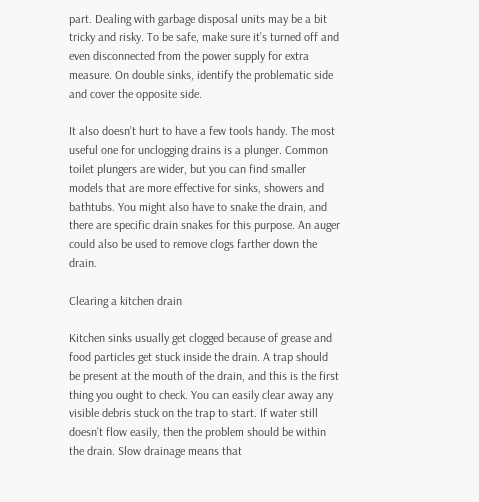part. Dealing with garbage disposal units may be a bit tricky and risky. To be safe, make sure it’s turned off and even disconnected from the power supply for extra measure. On double sinks, identify the problematic side and cover the opposite side.

It also doesn’t hurt to have a few tools handy. The most useful one for unclogging drains is a plunger. Common toilet plungers are wider, but you can find smaller models that are more effective for sinks, showers and bathtubs. You might also have to snake the drain, and there are specific drain snakes for this purpose. An auger could also be used to remove clogs farther down the drain.

Clearing a kitchen drain

Kitchen sinks usually get clogged because of grease and food particles get stuck inside the drain. A trap should be present at the mouth of the drain, and this is the first thing you ought to check. You can easily clear away any visible debris stuck on the trap to start. If water still doesn’t flow easily, then the problem should be within the drain. Slow drainage means that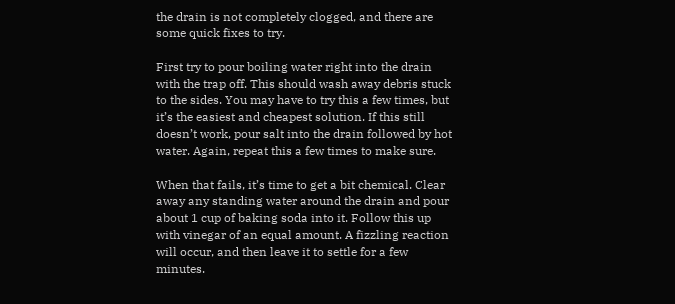the drain is not completely clogged, and there are some quick fixes to try.

First try to pour boiling water right into the drain with the trap off. This should wash away debris stuck to the sides. You may have to try this a few times, but it’s the easiest and cheapest solution. If this still doesn’t work, pour salt into the drain followed by hot water. Again, repeat this a few times to make sure.

When that fails, it’s time to get a bit chemical. Clear away any standing water around the drain and pour about 1 cup of baking soda into it. Follow this up with vinegar of an equal amount. A fizzling reaction will occur, and then leave it to settle for a few minutes.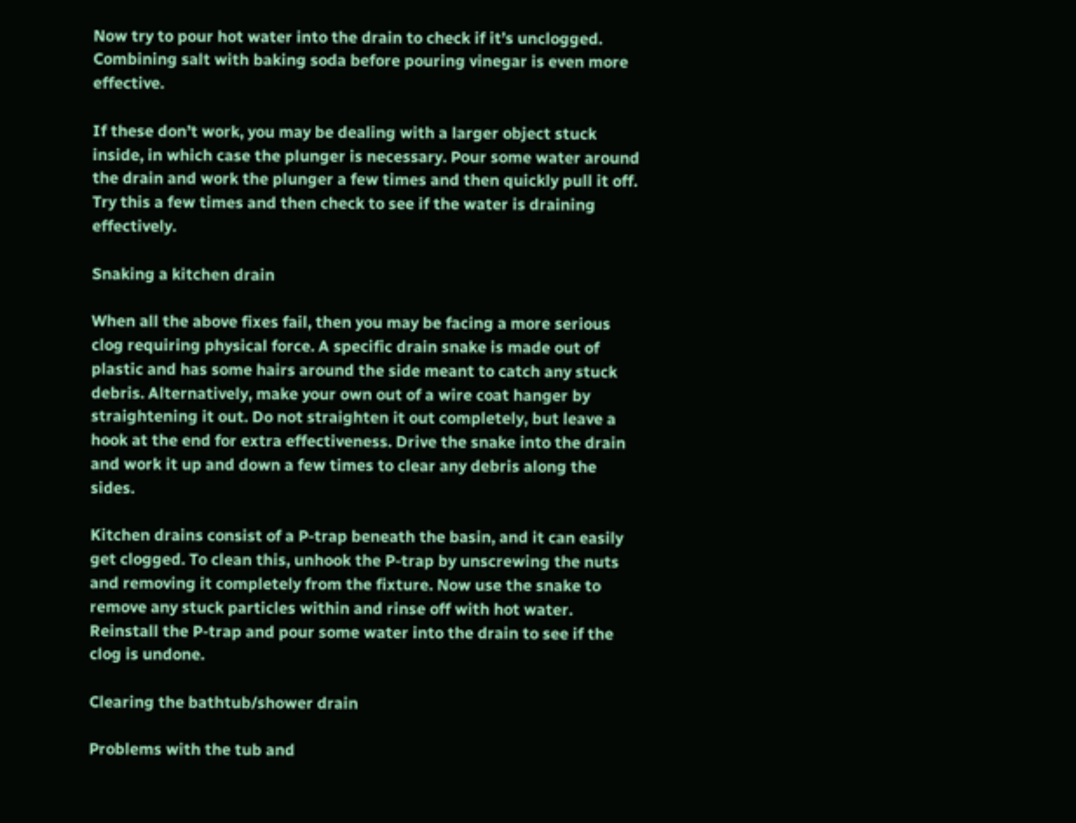Now try to pour hot water into the drain to check if it’s unclogged. Combining salt with baking soda before pouring vinegar is even more effective.

If these don’t work, you may be dealing with a larger object stuck inside, in which case the plunger is necessary. Pour some water around the drain and work the plunger a few times and then quickly pull it off. Try this a few times and then check to see if the water is draining effectively.

Snaking a kitchen drain

When all the above fixes fail, then you may be facing a more serious clog requiring physical force. A specific drain snake is made out of plastic and has some hairs around the side meant to catch any stuck debris. Alternatively, make your own out of a wire coat hanger by straightening it out. Do not straighten it out completely, but leave a hook at the end for extra effectiveness. Drive the snake into the drain and work it up and down a few times to clear any debris along the sides.

Kitchen drains consist of a P-trap beneath the basin, and it can easily get clogged. To clean this, unhook the P-trap by unscrewing the nuts and removing it completely from the fixture. Now use the snake to remove any stuck particles within and rinse off with hot water. Reinstall the P-trap and pour some water into the drain to see if the clog is undone.

Clearing the bathtub/shower drain

Problems with the tub and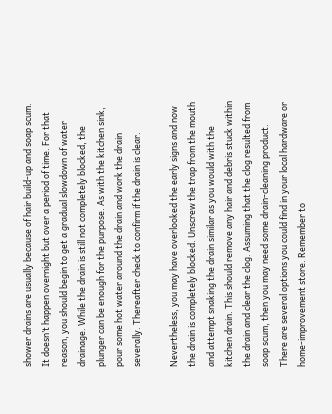shower drains are usually because of hair build-up and soap scum. It doesn’t happen overnight but over a period of time. For that reason, you should begin to get a gradual slowdown of water drainage. While the drain is still not completely blocked, the plunger can be enough for the purpose. As with the kitchen sink, pour some hot water around the drain and work the drain severally. Thereafter check to confirm if the drain is clear.

Nevertheless, you may have overlooked the early signs and now the drain is completely blocked. Unscrew the trap from the mouth and attempt snaking the drain similar as you would with the kitchen drain. This should remove any hair and debris stuck within the drain and clear the clog. Assuming that the clog resulted from soap scum, then you may need some drain-cleaning product. There are several options you could find in your local hardware or home-improvement store. Remember to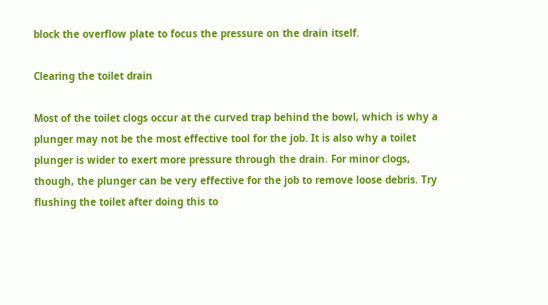block the overflow plate to focus the pressure on the drain itself.

Clearing the toilet drain

Most of the toilet clogs occur at the curved trap behind the bowl, which is why a plunger may not be the most effective tool for the job. It is also why a toilet plunger is wider to exert more pressure through the drain. For minor clogs, though, the plunger can be very effective for the job to remove loose debris. Try flushing the toilet after doing this to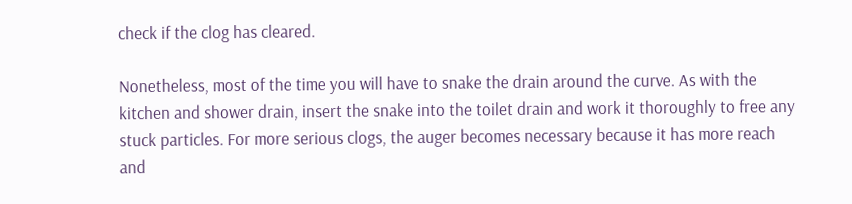check if the clog has cleared.

Nonetheless, most of the time you will have to snake the drain around the curve. As with the kitchen and shower drain, insert the snake into the toilet drain and work it thoroughly to free any stuck particles. For more serious clogs, the auger becomes necessary because it has more reach and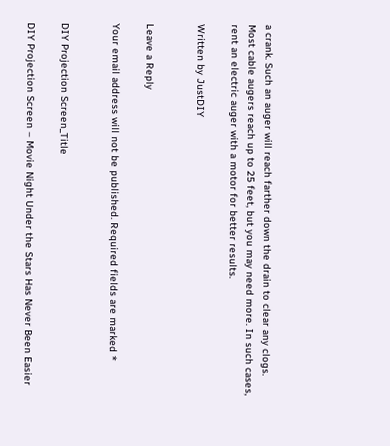a crank. Such an auger will reach farther down the drain to clear any clogs. Most cable augers reach up to 25 feet, but you may need more. In such cases, rent an electric auger with a motor for better results.

Written by JustDIY


Leave a Reply

Your email address will not be published. Required fields are marked *


DIY Projection Screen_Title

DIY Projection Screen – Movie Night Under the Stars Has Never Been Easier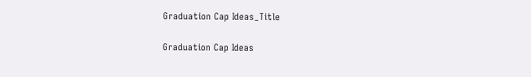Graduation Cap Ideas_Title

Graduation Cap Ideas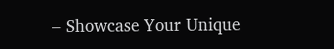– Showcase Your Unique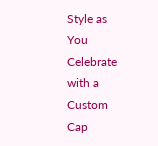Style as You Celebrate with a Custom Cap